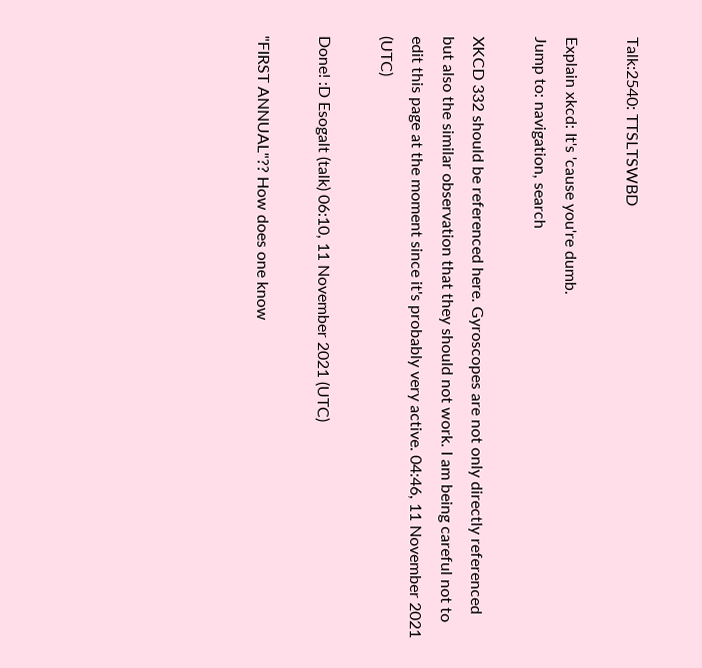Talk:2540: TTSLTSWBD

Explain xkcd: It's 'cause you're dumb.
Jump to: navigation, search

XKCD 332 should be referenced here. Gyroscopes are not only directly referenced but also the similar observation that they should not work. I am being careful not to edit this page at the moment since it's probably very active. 04:46, 11 November 2021 (UTC)

Done! :D Esogalt (talk) 06:10, 11 November 2021 (UTC)

"FIRST ANNUAL"?? How does one know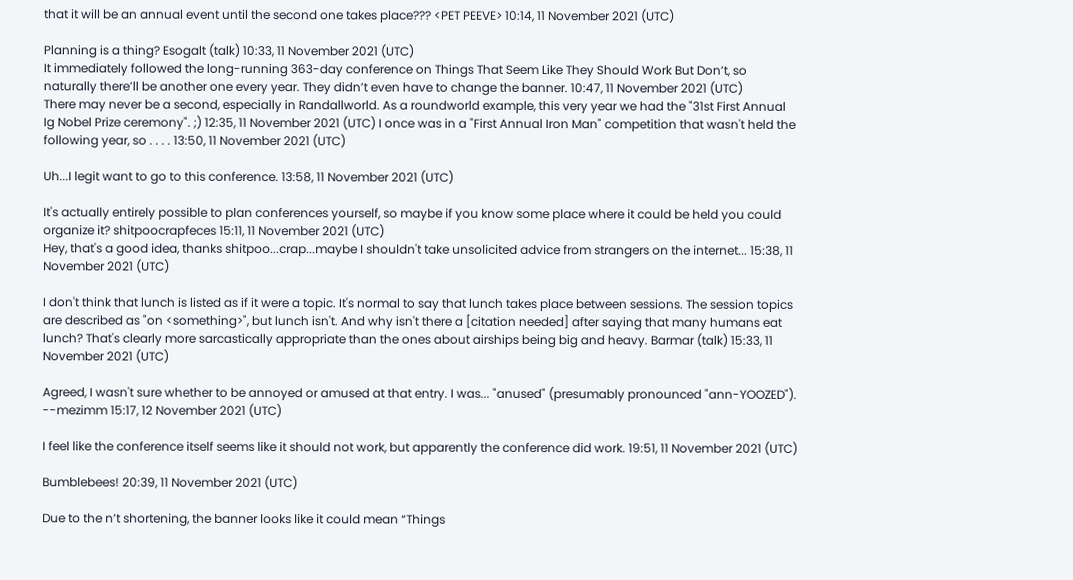that it will be an annual event until the second one takes place??? <PET PEEVE> 10:14, 11 November 2021 (UTC)

Planning is a thing? Esogalt (talk) 10:33, 11 November 2021 (UTC)
It immediately followed the long-running 363-day conference on Things That Seem Like They Should Work But Don’t, so naturally there’ll be another one every year. They didn’t even have to change the banner. 10:47, 11 November 2021 (UTC)
There may never be a second, especially in Randallworld. As a roundworld example, this very year we had the "31st First Annual Ig Nobel Prize ceremony". ;) 12:35, 11 November 2021 (UTC) I once was in a "First Annual Iron Man" competition that wasn't held the following year, so . . . . 13:50, 11 November 2021 (UTC)

Uh...I legit want to go to this conference. 13:58, 11 November 2021 (UTC)

It's actually entirely possible to plan conferences yourself, so maybe if you know some place where it could be held you could organize it? shitpoocrapfeces 15:11, 11 November 2021 (UTC)
Hey, that's a good idea, thanks shitpoo...crap...maybe I shouldn't take unsolicited advice from strangers on the internet... 15:38, 11 November 2021 (UTC)

I don't think that lunch is listed as if it were a topic. It's normal to say that lunch takes place between sessions. The session topics are described as "on <something>", but lunch isn't. And why isn't there a [citation needed] after saying that many humans eat lunch? That's clearly more sarcastically appropriate than the ones about airships being big and heavy. Barmar (talk) 15:33, 11 November 2021 (UTC)

Agreed, I wasn't sure whether to be annoyed or amused at that entry. I was... "anused" (presumably pronounced "ann-YOOZED"). --mezimm 15:17, 12 November 2021 (UTC)

I feel like the conference itself seems like it should not work, but apparently the conference did work. 19:51, 11 November 2021 (UTC)

Bumblebees! 20:39, 11 November 2021 (UTC)

Due to the n’t shortening, the banner looks like it could mean “Things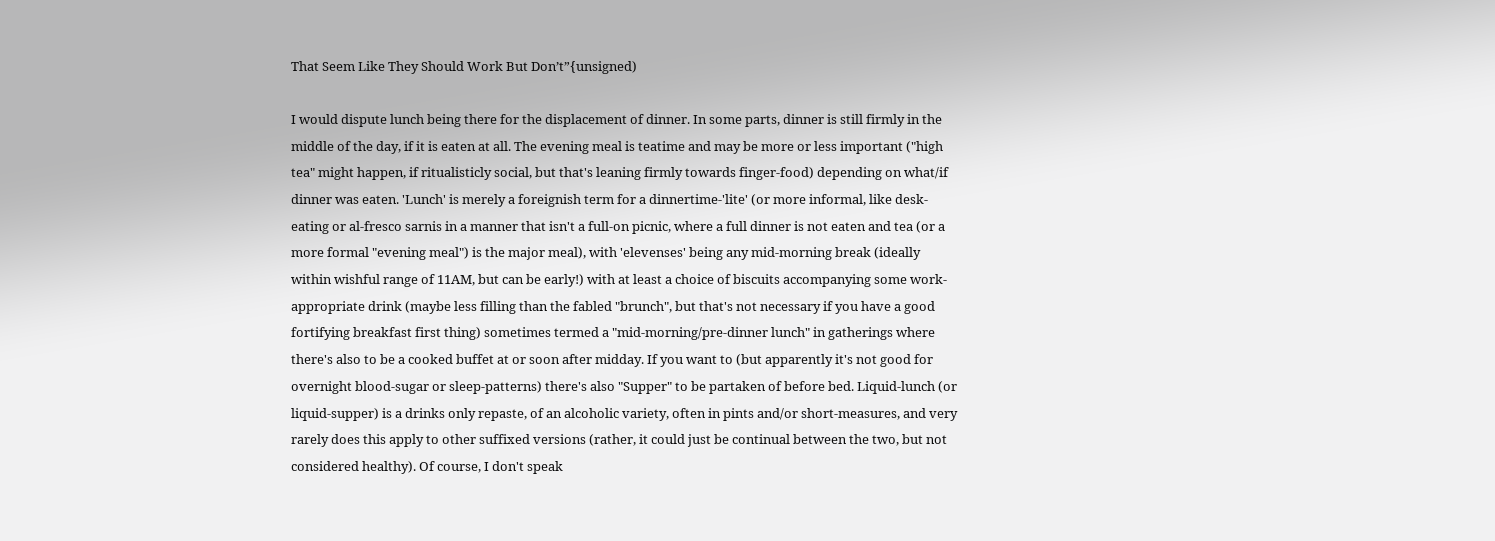That Seem Like They Should Work But Don’t”{unsigned)

I would dispute lunch being there for the displacement of dinner. In some parts, dinner is still firmly in the middle of the day, if it is eaten at all. The evening meal is teatime and may be more or less important ("high tea" might happen, if ritualisticly social, but that's leaning firmly towards finger-food) depending on what/if dinner was eaten. 'Lunch' is merely a foreignish term for a dinnertime-'lite' (or more informal, like desk-eating or al-fresco sarnis in a manner that isn't a full-on picnic, where a full dinner is not eaten and tea (or a more formal "evening meal") is the major meal), with 'elevenses' being any mid-morning break (ideally within wishful range of 11AM, but can be early!) with at least a choice of biscuits accompanying some work-appropriate drink (maybe less filling than the fabled "brunch", but that's not necessary if you have a good fortifying breakfast first thing) sometimes termed a "mid-morning/pre-dinner lunch" in gatherings where there's also to be a cooked buffet at or soon after midday. If you want to (but apparently it's not good for overnight blood-sugar or sleep-patterns) there's also "Supper" to be partaken of before bed. Liquid-lunch (or liquid-supper) is a drinks only repaste, of an alcoholic variety, often in pints and/or short-measures, and very rarely does this apply to other suffixed versions (rather, it could just be continual between the two, but not considered healthy). Of course, I don't speak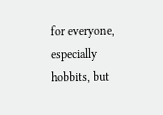for everyone, especially hobbits, but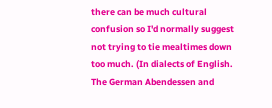there can be much cultural confusion so I'd normally suggest not trying to tie mealtimes down too much. (In dialects of English. The German Abendessen and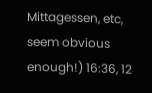Mittagessen, etc, seem obvious enough!) 16:36, 12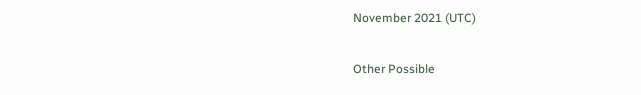November 2021 (UTC)

Other Possible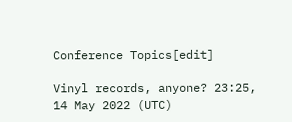Conference Topics[edit]

Vinyl records, anyone? 23:25, 14 May 2022 (UTC)